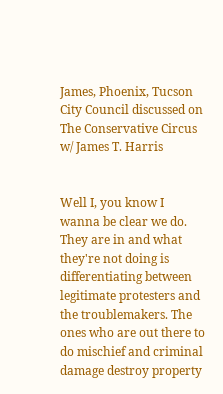James, Phoenix, Tucson City Council discussed on The Conservative Circus w/ James T. Harris


Well I, you know I wanna be clear we do. They are in and what they're not doing is differentiating between legitimate protesters and the troublemakers. The ones who are out there to do mischief and criminal damage destroy property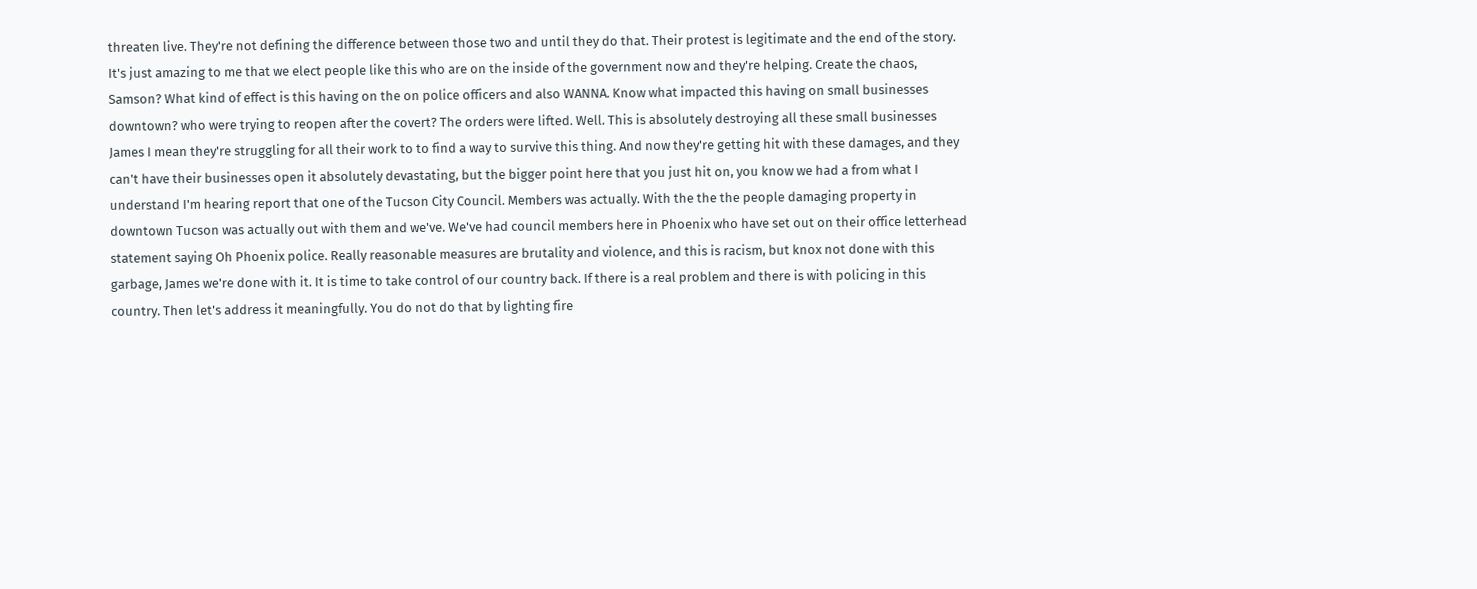threaten live. They're not defining the difference between those two and until they do that. Their protest is legitimate and the end of the story. It's just amazing to me that we elect people like this who are on the inside of the government now and they're helping. Create the chaos, Samson? What kind of effect is this having on the on police officers and also WANNA. Know what impacted this having on small businesses downtown? who were trying to reopen after the covert? The orders were lifted. Well. This is absolutely destroying all these small businesses James I mean they're struggling for all their work to to find a way to survive this thing. And now they're getting hit with these damages, and they can't have their businesses open it absolutely devastating, but the bigger point here that you just hit on, you know we had a from what I understand I'm hearing report that one of the Tucson City Council. Members was actually. With the the the people damaging property in downtown Tucson was actually out with them and we've. We've had council members here in Phoenix who have set out on their office letterhead statement saying Oh Phoenix police. Really reasonable measures are brutality and violence, and this is racism, but knox not done with this garbage, James we're done with it. It is time to take control of our country back. If there is a real problem and there is with policing in this country. Then let's address it meaningfully. You do not do that by lighting fire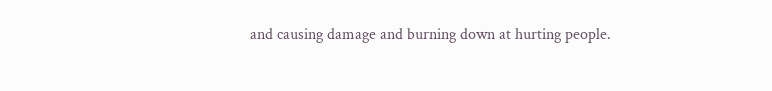and causing damage and burning down at hurting people.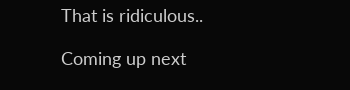That is ridiculous..

Coming up next